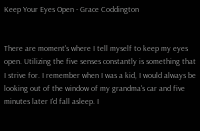Keep Your Eyes Open - Grace Coddington


There are moment's where I tell myself to keep my eyes open. Utilizing the five senses constantly is something that I strive for. I remember when I was a kid, I would always be looking out of the window of my grandma's car and five minutes later I'd fall asleep. I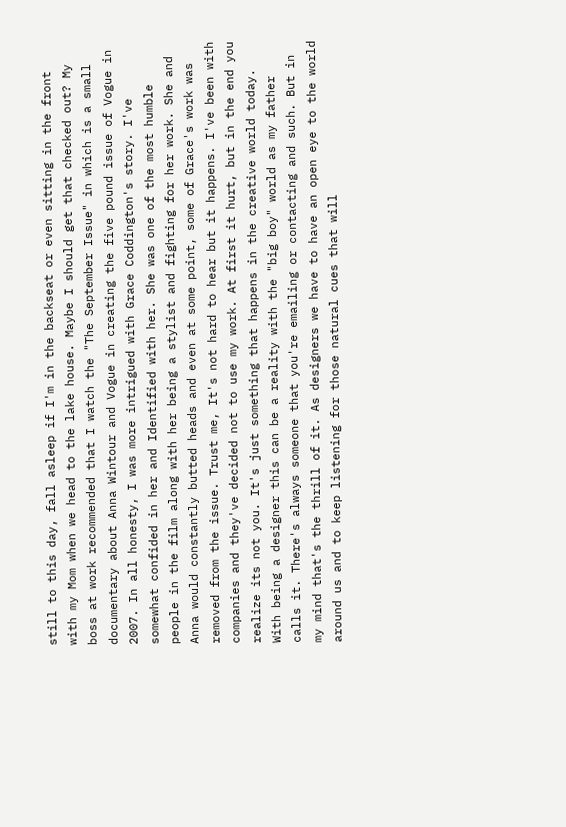still to this day, fall asleep if I'm in the backseat or even sitting in the front with my Mom when we head to the lake house. Maybe I should get that checked out? My boss at work recommended that I watch the "The September Issue" in which is a small documentary about Anna Wintour and Vogue in creating the five pound issue of Vogue in 2007. In all honesty, I was more intrigued with Grace Coddington's story. I've somewhat confided in her and Identified with her. She was one of the most humble people in the film along with her being a stylist and fighting for her work. She and Anna would constantly butted heads and even at some point, some of Grace's work was removed from the issue. Trust me, It's not hard to hear but it happens. I've been with companies and they've decided not to use my work. At first it hurt, but in the end you realize its not you. It's just something that happens in the creative world today. With being a designer this can be a reality with the "big boy" world as my father calls it. There's always someone that you're emailing or contacting and such. But in my mind that's the thrill of it. As designers we have to have an open eye to the world around us and to keep listening for those natural cues that will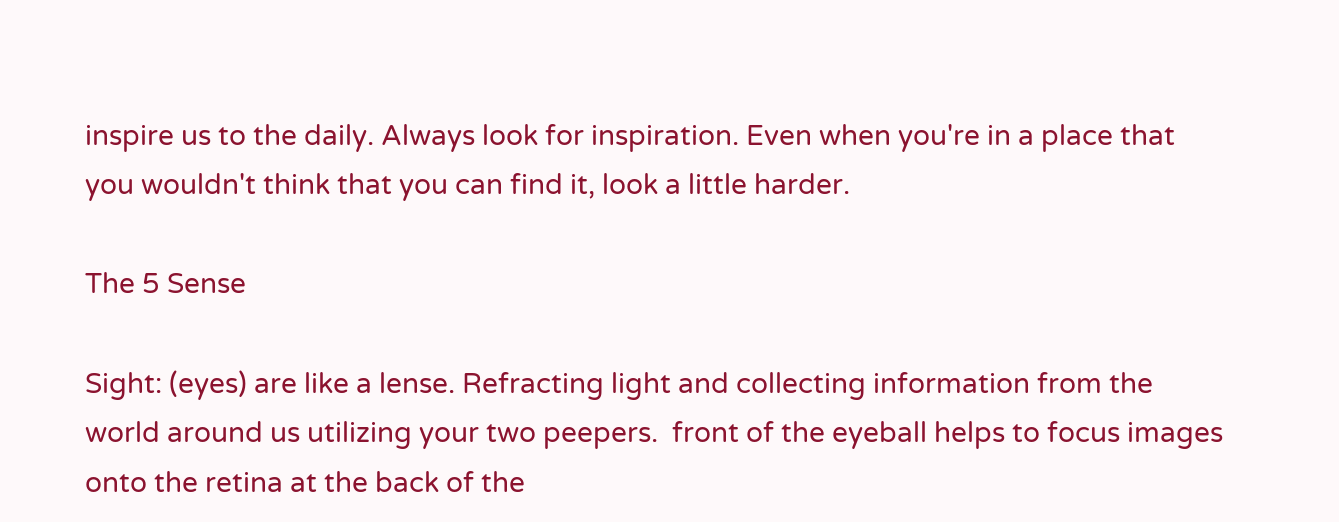inspire us to the daily. Always look for inspiration. Even when you're in a place that you wouldn't think that you can find it, look a little harder.

The 5 Sense

Sight: (eyes) are like a lense. Refracting light and collecting information from the world around us utilizing your two peepers.  front of the eyeball helps to focus images onto the retina at the back of the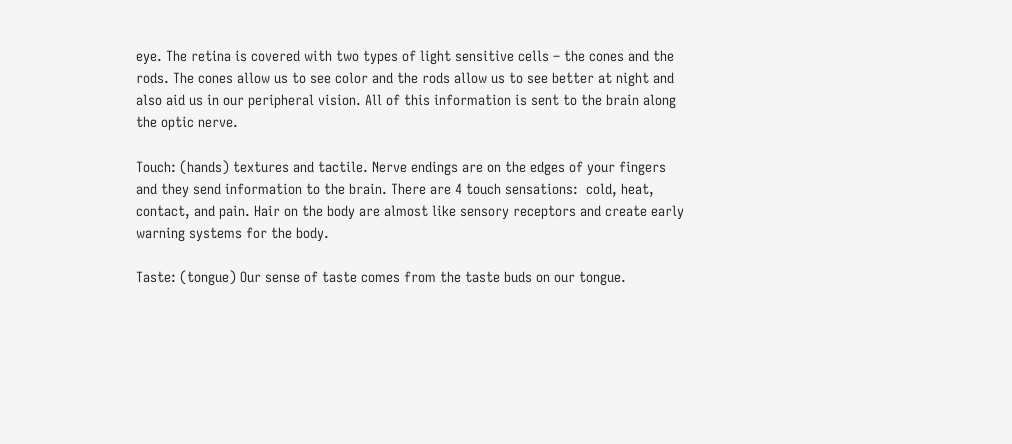eye. The retina is covered with two types of light sensitive cells – the cones and the rods. The cones allow us to see color and the rods allow us to see better at night and also aid us in our peripheral vision. All of this information is sent to the brain along the optic nerve.

Touch: (hands) textures and tactile. Nerve endings are on the edges of your fingers and they send information to the brain. There are 4 touch sensations:  cold, heat, contact, and pain. Hair on the body are almost like sensory receptors and create early warning systems for the body.

Taste: (tongue) Our sense of taste comes from the taste buds on our tongue.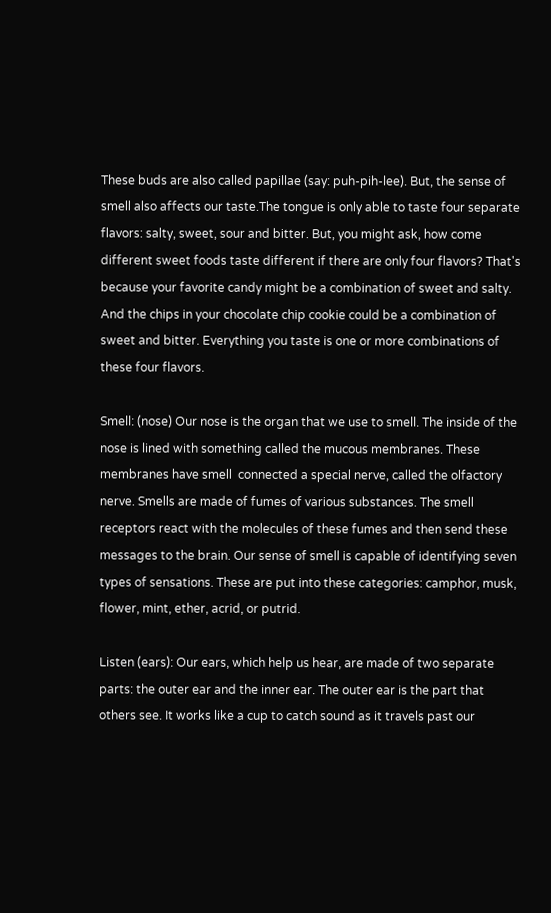These buds are also called papillae (say: puh-pih-lee). But, the sense of smell also affects our taste.The tongue is only able to taste four separate flavors: salty, sweet, sour and bitter. But, you might ask, how come different sweet foods taste different if there are only four flavors? That's because your favorite candy might be a combination of sweet and salty. And the chips in your chocolate chip cookie could be a combination of sweet and bitter. Everything you taste is one or more combinations of these four flavors.

Smell: (nose) Our nose is the organ that we use to smell. The inside of the nose is lined with something called the mucous membranes. These membranes have smell  connected a special nerve, called the olfactory nerve. Smells are made of fumes of various substances. The smell receptors react with the molecules of these fumes and then send these messages to the brain. Our sense of smell is capable of identifying seven types of sensations. These are put into these categories: camphor, musk, flower, mint, ether, acrid, or putrid.

Listen (ears): Our ears, which help us hear, are made of two separate parts: the outer ear and the inner ear. The outer ear is the part that others see. It works like a cup to catch sound as it travels past our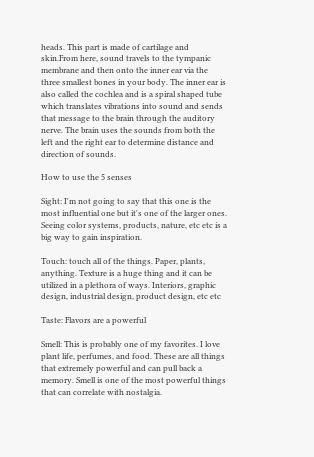heads. This part is made of cartilage and skin.From here, sound travels to the tympanic membrane and then onto the inner ear via the three smallest bones in your body. The inner ear is also called the cochlea and is a spiral shaped tube which translates vibrations into sound and sends that message to the brain through the auditory nerve. The brain uses the sounds from both the left and the right ear to determine distance and direction of sounds.

How to use the 5 senses

Sight: I'm not going to say that this one is the most influential one but it's one of the larger ones.  Seeing color systems, products, nature, etc etc is a big way to gain inspiration.

Touch: touch all of the things. Paper, plants, anything. Texture is a huge thing and it can be utilized in a plethora of ways. Interiors, graphic design, industrial design, product design, etc etc

Taste: Flavors are a powerful

Smell: This is probably one of my favorites. I love plant life, perfumes, and food. These are all things that extremely powerful and can pull back a memory. Smell is one of the most powerful things that can correlate with nostalgia.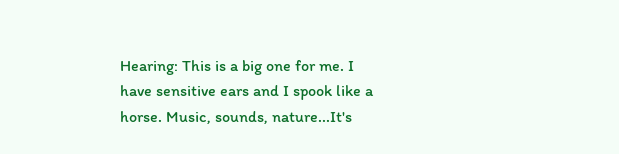Hearing: This is a big one for me. I have sensitive ears and I spook like a horse. Music, sounds, nature...It's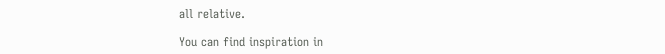all relative.

You can find inspiration in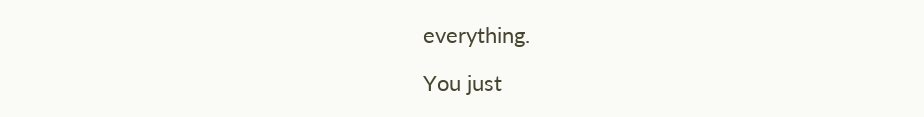everything.

You just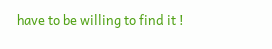have to be willing to find it !